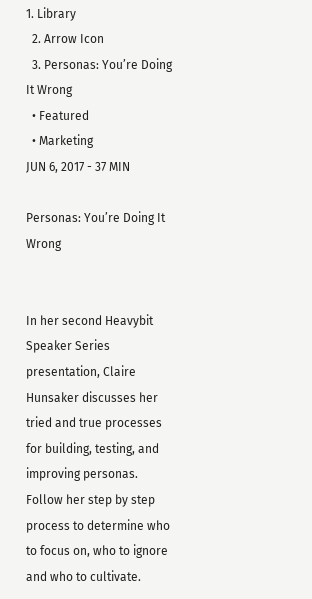1. Library
  2. Arrow Icon
  3. Personas: You’re Doing It Wrong
  • Featured
  • Marketing
JUN 6, 2017 - 37 MIN

Personas: You’re Doing It Wrong


In her second Heavybit Speaker Series presentation, Claire Hunsaker discusses her tried and true processes for building, testing, and improving personas. Follow her step by step process to determine who to focus on, who to ignore and who to cultivate.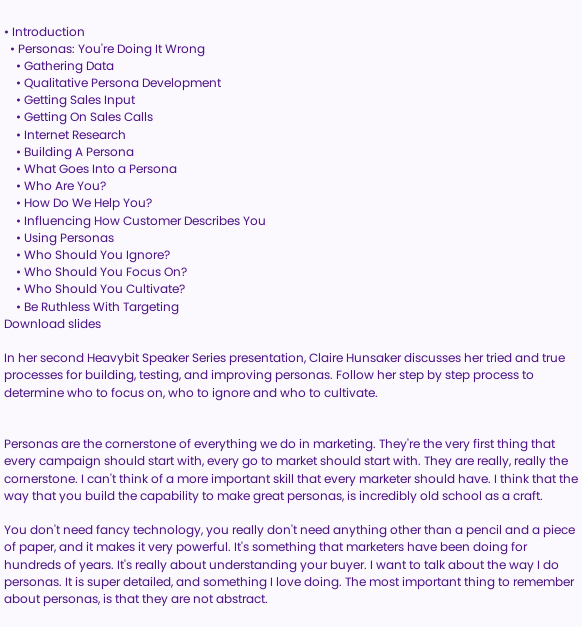• Introduction
  • Personas: You're Doing It Wrong
    • Gathering Data
    • Qualitative Persona Development
    • Getting Sales Input
    • Getting On Sales Calls
    • Internet Research
    • Building A Persona
    • What Goes Into a Persona
    • Who Are You?
    • How Do We Help You?
    • Influencing How Customer Describes You
    • Using Personas
    • Who Should You Ignore?
    • Who Should You Focus On?
    • Who Should You Cultivate?
    • Be Ruthless With Targeting
Download slides

In her second Heavybit Speaker Series presentation, Claire Hunsaker discusses her tried and true processes for building, testing, and improving personas. Follow her step by step process to determine who to focus on, who to ignore and who to cultivate.


Personas are the cornerstone of everything we do in marketing. They're the very first thing that every campaign should start with, every go to market should start with. They are really, really the cornerstone. I can't think of a more important skill that every marketer should have. I think that the way that you build the capability to make great personas, is incredibly old school as a craft.

You don't need fancy technology, you really don't need anything other than a pencil and a piece of paper, and it makes it very powerful. It's something that marketers have been doing for hundreds of years. It's really about understanding your buyer. I want to talk about the way I do personas. It is super detailed, and something I love doing. The most important thing to remember about personas, is that they are not abstract.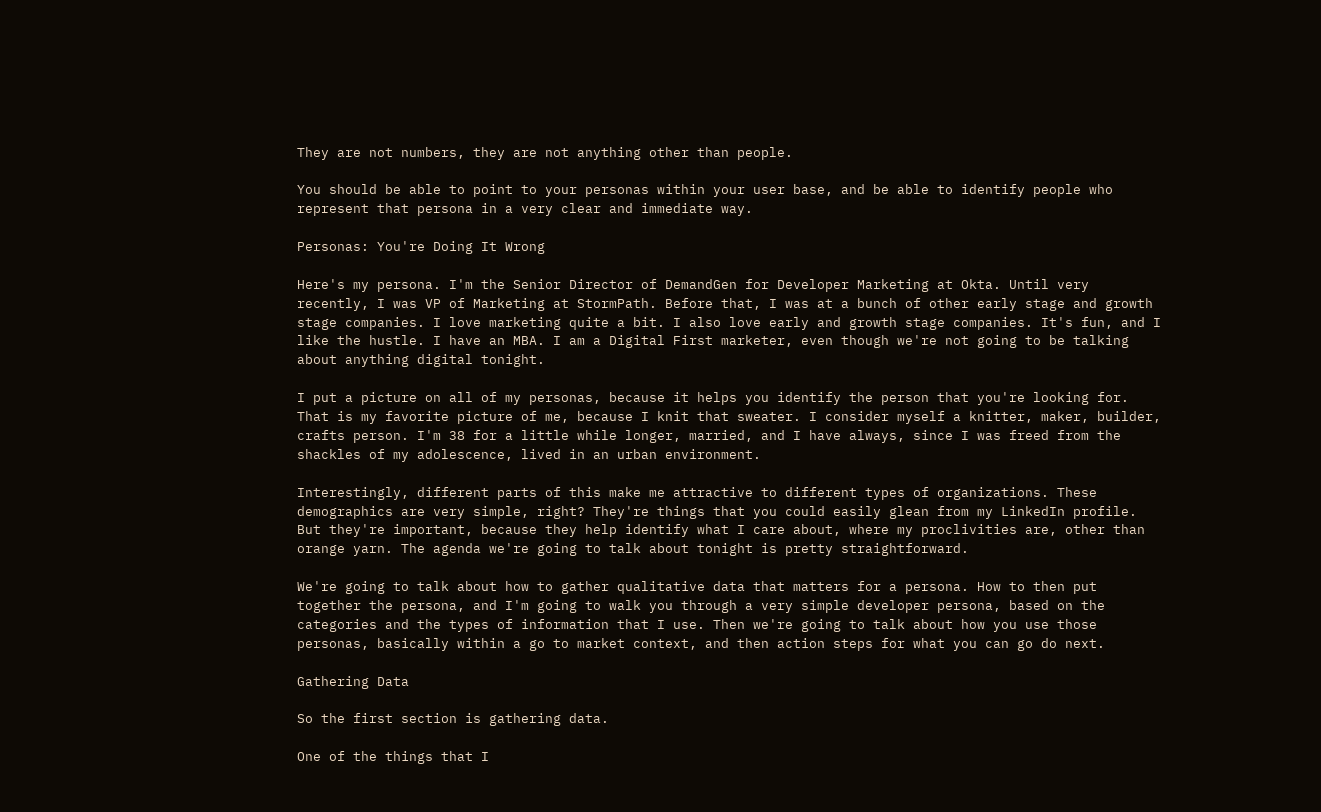They are not numbers, they are not anything other than people.

You should be able to point to your personas within your user base, and be able to identify people who represent that persona in a very clear and immediate way.

Personas: You're Doing It Wrong

Here's my persona. I'm the Senior Director of DemandGen for Developer Marketing at Okta. Until very recently, I was VP of Marketing at StormPath. Before that, I was at a bunch of other early stage and growth stage companies. I love marketing quite a bit. I also love early and growth stage companies. It's fun, and I like the hustle. I have an MBA. I am a Digital First marketer, even though we're not going to be talking about anything digital tonight.

I put a picture on all of my personas, because it helps you identify the person that you're looking for. That is my favorite picture of me, because I knit that sweater. I consider myself a knitter, maker, builder, crafts person. I'm 38 for a little while longer, married, and I have always, since I was freed from the shackles of my adolescence, lived in an urban environment.

Interestingly, different parts of this make me attractive to different types of organizations. These demographics are very simple, right? They're things that you could easily glean from my LinkedIn profile. But they're important, because they help identify what I care about, where my proclivities are, other than orange yarn. The agenda we're going to talk about tonight is pretty straightforward.

We're going to talk about how to gather qualitative data that matters for a persona. How to then put together the persona, and I'm going to walk you through a very simple developer persona, based on the categories and the types of information that I use. Then we're going to talk about how you use those personas, basically within a go to market context, and then action steps for what you can go do next.

Gathering Data

So the first section is gathering data.

One of the things that I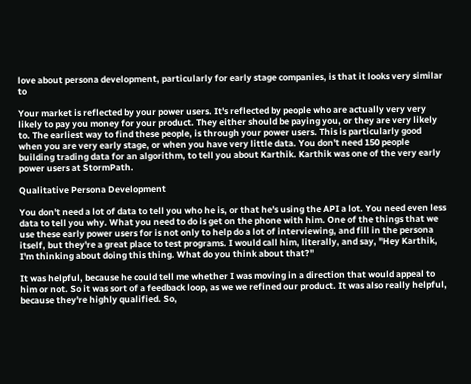love about persona development, particularly for early stage companies, is that it looks very similar to

Your market is reflected by your power users. It's reflected by people who are actually very very likely to pay you money for your product. They either should be paying you, or they are very likely to. The earliest way to find these people, is through your power users. This is particularly good when you are very early stage, or when you have very little data. You don't need 150 people building trading data for an algorithm, to tell you about Karthik. Karthik was one of the very early power users at StormPath.

Qualitative Persona Development

You don't need a lot of data to tell you who he is, or that he's using the API a lot. You need even less data to tell you why. What you need to do is get on the phone with him. One of the things that we use these early power users for is not only to help do a lot of interviewing, and fill in the persona itself, but they're a great place to test programs. I would call him, literally, and say, "Hey Karthik, I'm thinking about doing this thing. What do you think about that?"

It was helpful, because he could tell me whether I was moving in a direction that would appeal to him or not. So it was sort of a feedback loop, as we we refined our product. It was also really helpful, because they're highly qualified. So,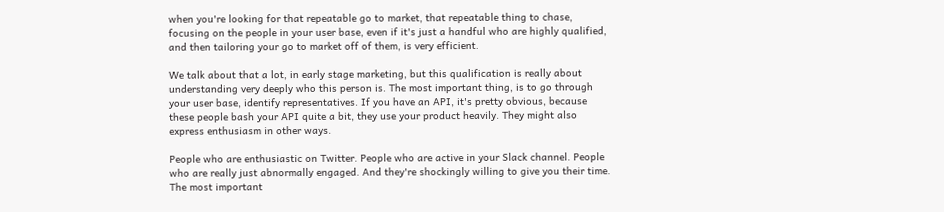when you're looking for that repeatable go to market, that repeatable thing to chase, focusing on the people in your user base, even if it's just a handful who are highly qualified, and then tailoring your go to market off of them, is very efficient.

We talk about that a lot, in early stage marketing, but this qualification is really about understanding very deeply who this person is. The most important thing, is to go through your user base, identify representatives. If you have an API, it's pretty obvious, because these people bash your API quite a bit, they use your product heavily. They might also express enthusiasm in other ways.

People who are enthusiastic on Twitter. People who are active in your Slack channel. People who are really just abnormally engaged. And they're shockingly willing to give you their time. The most important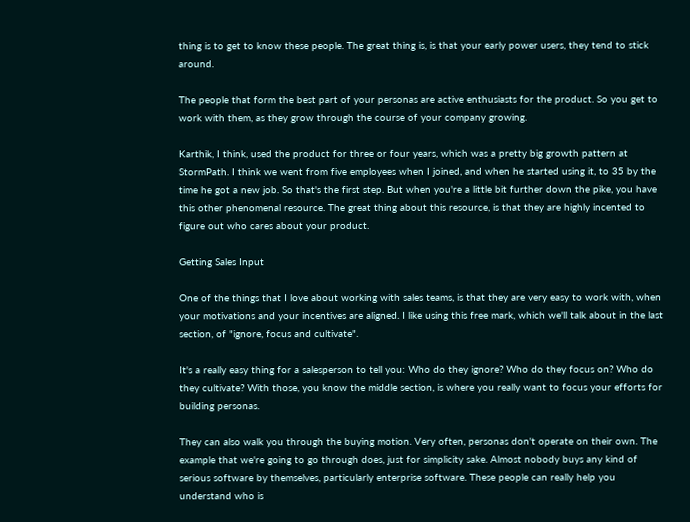thing is to get to know these people. The great thing is, is that your early power users, they tend to stick around.

The people that form the best part of your personas are active enthusiasts for the product. So you get to work with them, as they grow through the course of your company growing.

Karthik, I think, used the product for three or four years, which was a pretty big growth pattern at StormPath. I think we went from five employees when I joined, and when he started using it, to 35 by the time he got a new job. So that's the first step. But when you're a little bit further down the pike, you have this other phenomenal resource. The great thing about this resource, is that they are highly incented to figure out who cares about your product.

Getting Sales Input

One of the things that I love about working with sales teams, is that they are very easy to work with, when your motivations and your incentives are aligned. I like using this free mark, which we'll talk about in the last section, of "ignore, focus and cultivate".

It's a really easy thing for a salesperson to tell you: Who do they ignore? Who do they focus on? Who do they cultivate? With those, you know the middle section, is where you really want to focus your efforts for building personas.

They can also walk you through the buying motion. Very often, personas don't operate on their own. The example that we're going to go through does, just for simplicity sake. Almost nobody buys any kind of serious software by themselves, particularly enterprise software. These people can really help you understand who is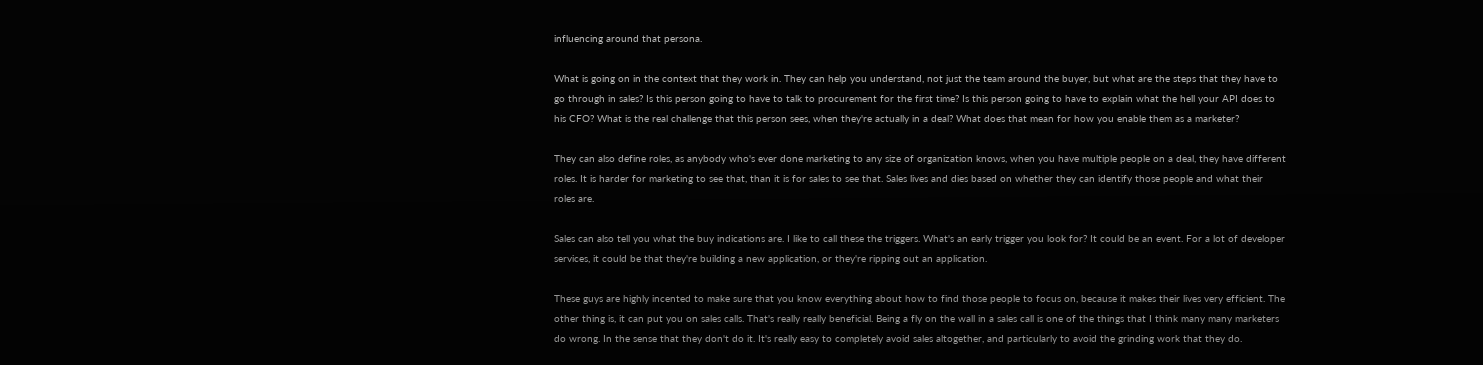influencing around that persona.

What is going on in the context that they work in. They can help you understand, not just the team around the buyer, but what are the steps that they have to go through in sales? Is this person going to have to talk to procurement for the first time? Is this person going to have to explain what the hell your API does to his CFO? What is the real challenge that this person sees, when they're actually in a deal? What does that mean for how you enable them as a marketer?

They can also define roles, as anybody who's ever done marketing to any size of organization knows, when you have multiple people on a deal, they have different roles. It is harder for marketing to see that, than it is for sales to see that. Sales lives and dies based on whether they can identify those people and what their roles are.

Sales can also tell you what the buy indications are. I like to call these the triggers. What's an early trigger you look for? It could be an event. For a lot of developer services, it could be that they're building a new application, or they're ripping out an application.

These guys are highly incented to make sure that you know everything about how to find those people to focus on, because it makes their lives very efficient. The other thing is, it can put you on sales calls. That's really really beneficial. Being a fly on the wall in a sales call is one of the things that I think many many marketers do wrong. In the sense that they don't do it. It's really easy to completely avoid sales altogether, and particularly to avoid the grinding work that they do.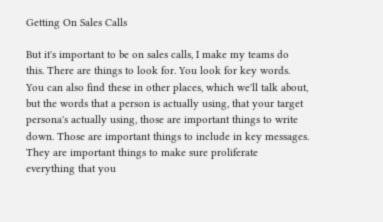Getting On Sales Calls

But it's important to be on sales calls, I make my teams do this. There are things to look for. You look for key words. You can also find these in other places, which we'll talk about, but the words that a person is actually using, that your target persona's actually using, those are important things to write down. Those are important things to include in key messages. They are important things to make sure proliferate everything that you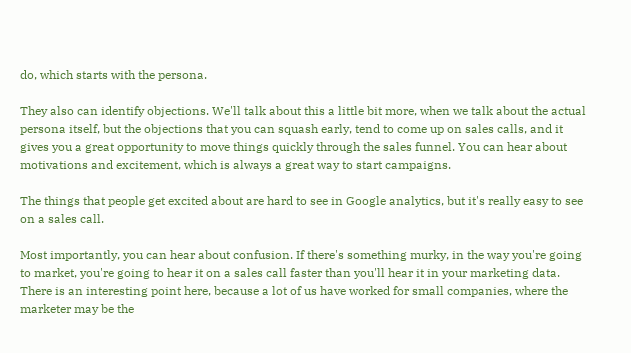do, which starts with the persona.

They also can identify objections. We'll talk about this a little bit more, when we talk about the actual persona itself, but the objections that you can squash early, tend to come up on sales calls, and it gives you a great opportunity to move things quickly through the sales funnel. You can hear about motivations and excitement, which is always a great way to start campaigns.

The things that people get excited about are hard to see in Google analytics, but it's really easy to see on a sales call.

Most importantly, you can hear about confusion. If there's something murky, in the way you're going to market, you're going to hear it on a sales call faster than you'll hear it in your marketing data. There is an interesting point here, because a lot of us have worked for small companies, where the marketer may be the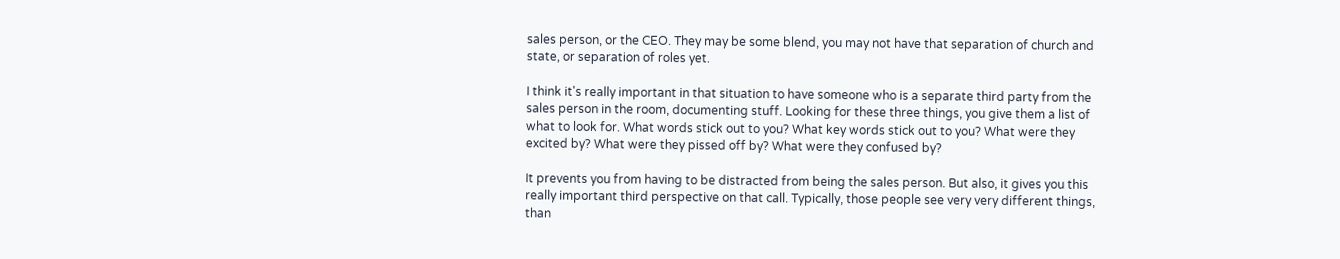sales person, or the CEO. They may be some blend, you may not have that separation of church and state, or separation of roles yet.

I think it's really important in that situation to have someone who is a separate third party from the sales person in the room, documenting stuff. Looking for these three things, you give them a list of what to look for. What words stick out to you? What key words stick out to you? What were they excited by? What were they pissed off by? What were they confused by?

It prevents you from having to be distracted from being the sales person. But also, it gives you this really important third perspective on that call. Typically, those people see very very different things, than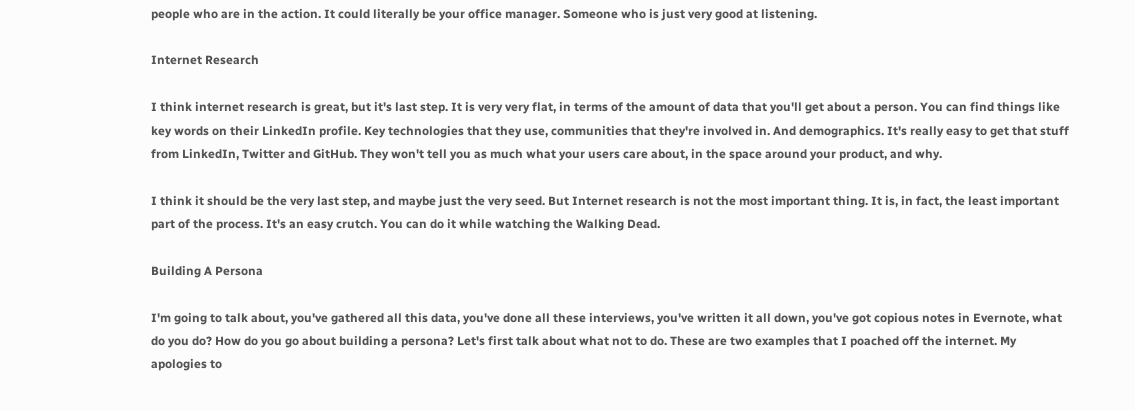people who are in the action. It could literally be your office manager. Someone who is just very good at listening.

Internet Research

I think internet research is great, but it's last step. It is very very flat, in terms of the amount of data that you'll get about a person. You can find things like key words on their LinkedIn profile. Key technologies that they use, communities that they're involved in. And demographics. It's really easy to get that stuff from LinkedIn, Twitter and GitHub. They won't tell you as much what your users care about, in the space around your product, and why.

I think it should be the very last step, and maybe just the very seed. But Internet research is not the most important thing. It is, in fact, the least important part of the process. It's an easy crutch. You can do it while watching the Walking Dead.

Building A Persona

I'm going to talk about, you've gathered all this data, you've done all these interviews, you've written it all down, you've got copious notes in Evernote, what do you do? How do you go about building a persona? Let's first talk about what not to do. These are two examples that I poached off the internet. My apologies to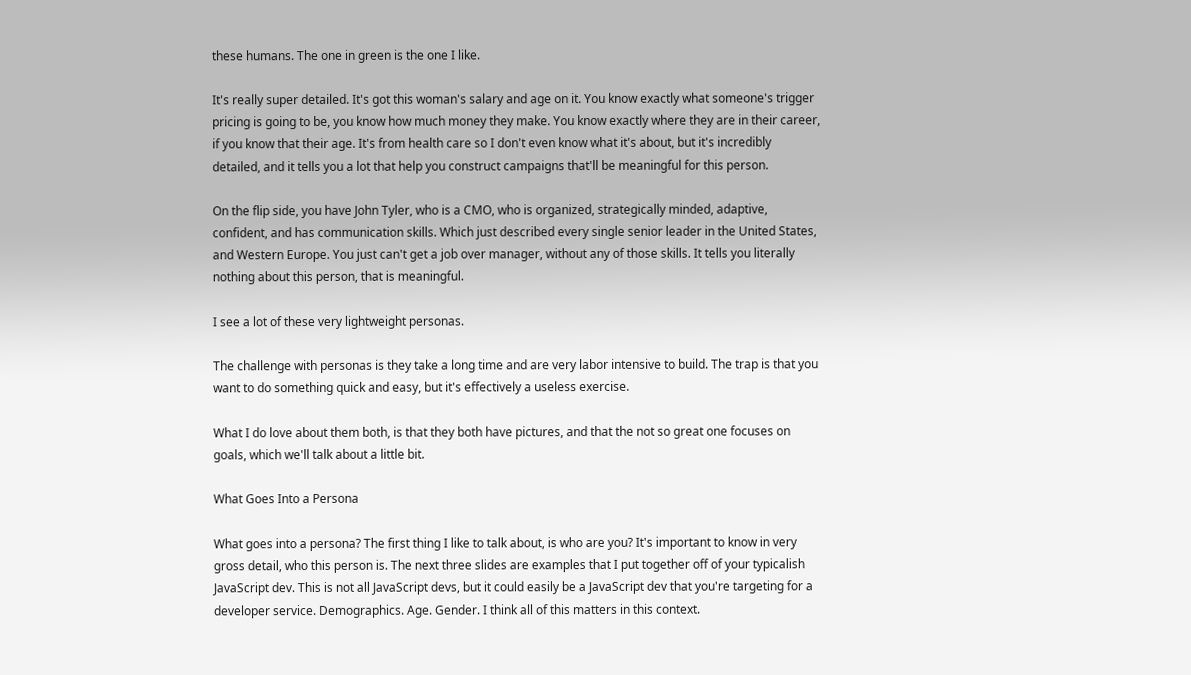these humans. The one in green is the one I like.

It's really super detailed. It's got this woman's salary and age on it. You know exactly what someone's trigger pricing is going to be, you know how much money they make. You know exactly where they are in their career, if you know that their age. It's from health care so I don't even know what it's about, but it's incredibly detailed, and it tells you a lot that help you construct campaigns that'll be meaningful for this person.

On the flip side, you have John Tyler, who is a CMO, who is organized, strategically minded, adaptive, confident, and has communication skills. Which just described every single senior leader in the United States, and Western Europe. You just can't get a job over manager, without any of those skills. It tells you literally nothing about this person, that is meaningful.

I see a lot of these very lightweight personas.

The challenge with personas is they take a long time and are very labor intensive to build. The trap is that you want to do something quick and easy, but it's effectively a useless exercise.

What I do love about them both, is that they both have pictures, and that the not so great one focuses on goals, which we'll talk about a little bit.

What Goes Into a Persona

What goes into a persona? The first thing I like to talk about, is who are you? It's important to know in very gross detail, who this person is. The next three slides are examples that I put together off of your typicalish JavaScript dev. This is not all JavaScript devs, but it could easily be a JavaScript dev that you're targeting for a developer service. Demographics. Age. Gender. I think all of this matters in this context.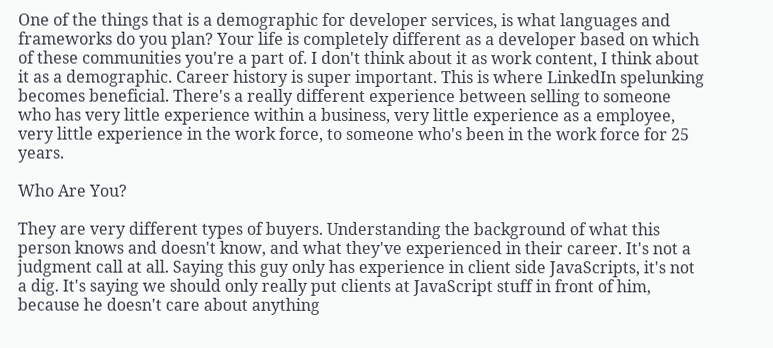One of the things that is a demographic for developer services, is what languages and frameworks do you plan? Your life is completely different as a developer based on which of these communities you're a part of. I don't think about it as work content, I think about it as a demographic. Career history is super important. This is where LinkedIn spelunking becomes beneficial. There's a really different experience between selling to someone who has very little experience within a business, very little experience as a employee, very little experience in the work force, to someone who's been in the work force for 25 years.

Who Are You?

They are very different types of buyers. Understanding the background of what this person knows and doesn't know, and what they've experienced in their career. It's not a judgment call at all. Saying this guy only has experience in client side JavaScripts, it's not a dig. It's saying we should only really put clients at JavaScript stuff in front of him, because he doesn't care about anything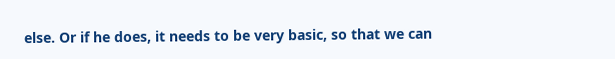else. Or if he does, it needs to be very basic, so that we can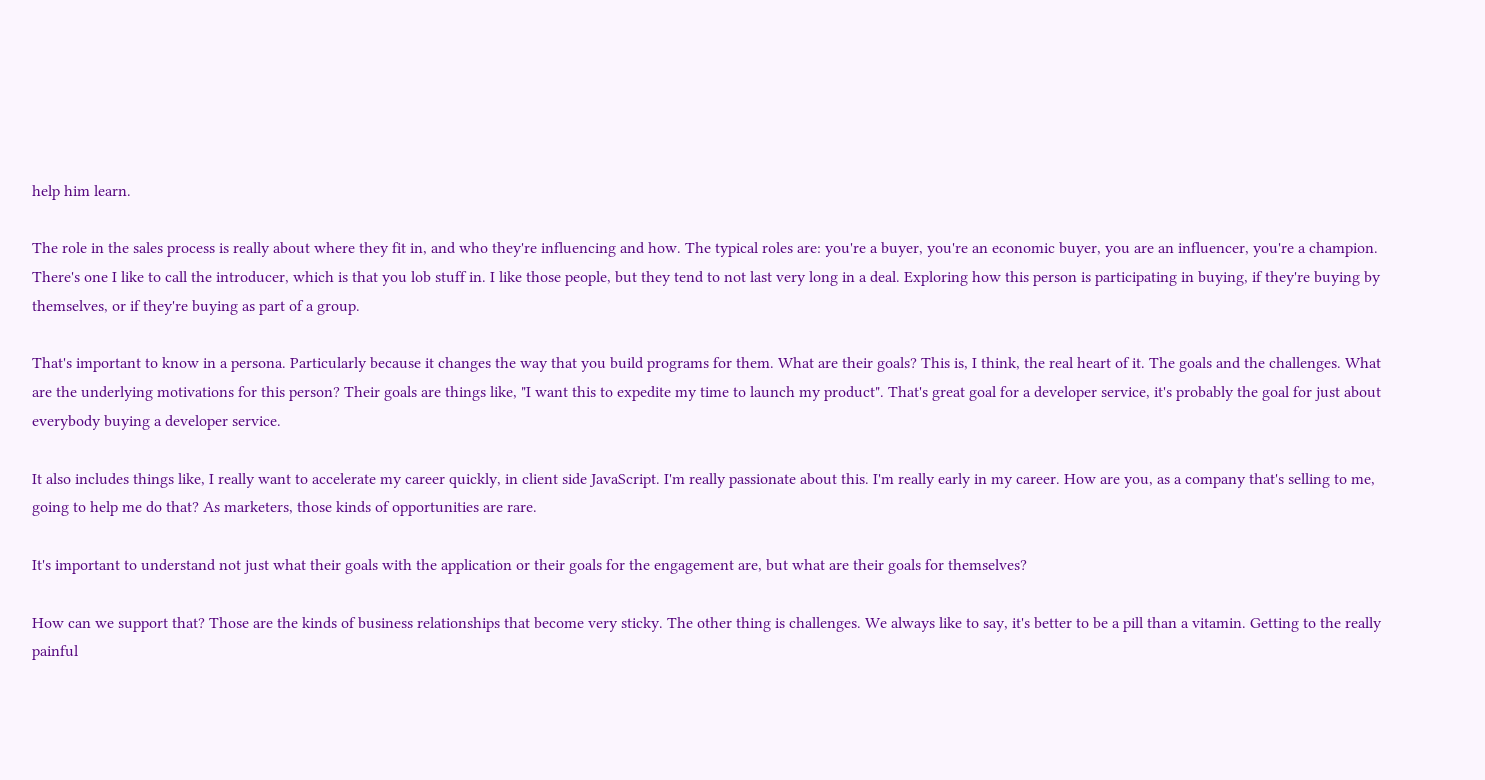help him learn.

The role in the sales process is really about where they fit in, and who they're influencing and how. The typical roles are: you're a buyer, you're an economic buyer, you are an influencer, you're a champion. There's one I like to call the introducer, which is that you lob stuff in. I like those people, but they tend to not last very long in a deal. Exploring how this person is participating in buying, if they're buying by themselves, or if they're buying as part of a group.

That's important to know in a persona. Particularly because it changes the way that you build programs for them. What are their goals? This is, I think, the real heart of it. The goals and the challenges. What are the underlying motivations for this person? Their goals are things like, "I want this to expedite my time to launch my product". That's great goal for a developer service, it's probably the goal for just about everybody buying a developer service.

It also includes things like, I really want to accelerate my career quickly, in client side JavaScript. I'm really passionate about this. I'm really early in my career. How are you, as a company that's selling to me, going to help me do that? As marketers, those kinds of opportunities are rare.

It's important to understand not just what their goals with the application or their goals for the engagement are, but what are their goals for themselves?

How can we support that? Those are the kinds of business relationships that become very sticky. The other thing is challenges. We always like to say, it's better to be a pill than a vitamin. Getting to the really painful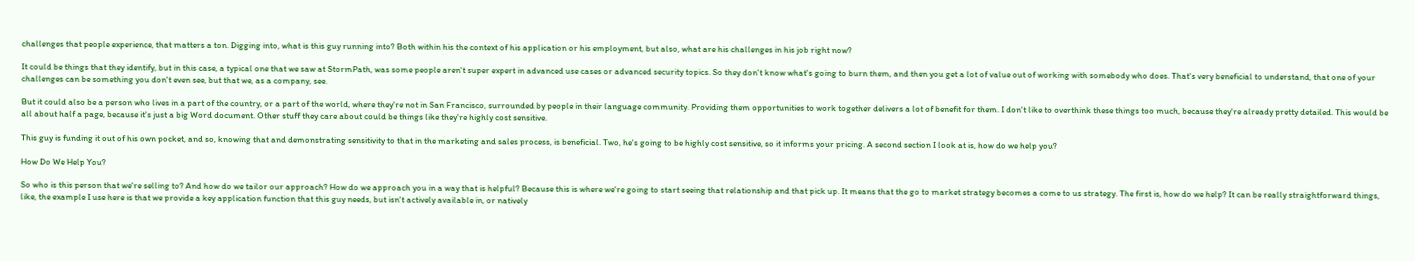challenges that people experience, that matters a ton. Digging into, what is this guy running into? Both within his the context of his application or his employment, but also, what are his challenges in his job right now?

It could be things that they identify, but in this case, a typical one that we saw at StormPath, was some people aren't super expert in advanced use cases or advanced security topics. So they don't know what's going to burn them, and then you get a lot of value out of working with somebody who does. That's very beneficial to understand, that one of your challenges can be something you don't even see, but that we, as a company, see.

But it could also be a person who lives in a part of the country, or a part of the world, where they're not in San Francisco, surrounded by people in their language community. Providing them opportunities to work together delivers a lot of benefit for them. I don't like to overthink these things too much, because they're already pretty detailed. This would be all about half a page, because it's just a big Word document. Other stuff they care about could be things like they're highly cost sensitive.

This guy is funding it out of his own pocket, and so, knowing that and demonstrating sensitivity to that in the marketing and sales process, is beneficial. Two, he's going to be highly cost sensitive, so it informs your pricing. A second section I look at is, how do we help you?

How Do We Help You?

So who is this person that we're selling to? And how do we tailor our approach? How do we approach you in a way that is helpful? Because this is where we're going to start seeing that relationship and that pick up. It means that the go to market strategy becomes a come to us strategy. The first is, how do we help? It can be really straightforward things, like, the example I use here is that we provide a key application function that this guy needs, but isn't actively available in, or natively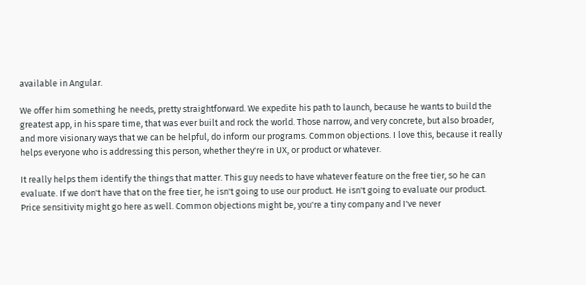available in Angular.

We offer him something he needs, pretty straightforward. We expedite his path to launch, because he wants to build the greatest app, in his spare time, that was ever built and rock the world. Those narrow, and very concrete, but also broader, and more visionary ways that we can be helpful, do inform our programs. Common objections. I love this, because it really helps everyone who is addressing this person, whether they're in UX, or product or whatever.

It really helps them identify the things that matter. This guy needs to have whatever feature on the free tier, so he can evaluate. If we don't have that on the free tier, he isn't going to use our product. He isn't going to evaluate our product. Price sensitivity might go here as well. Common objections might be, you're a tiny company and I've never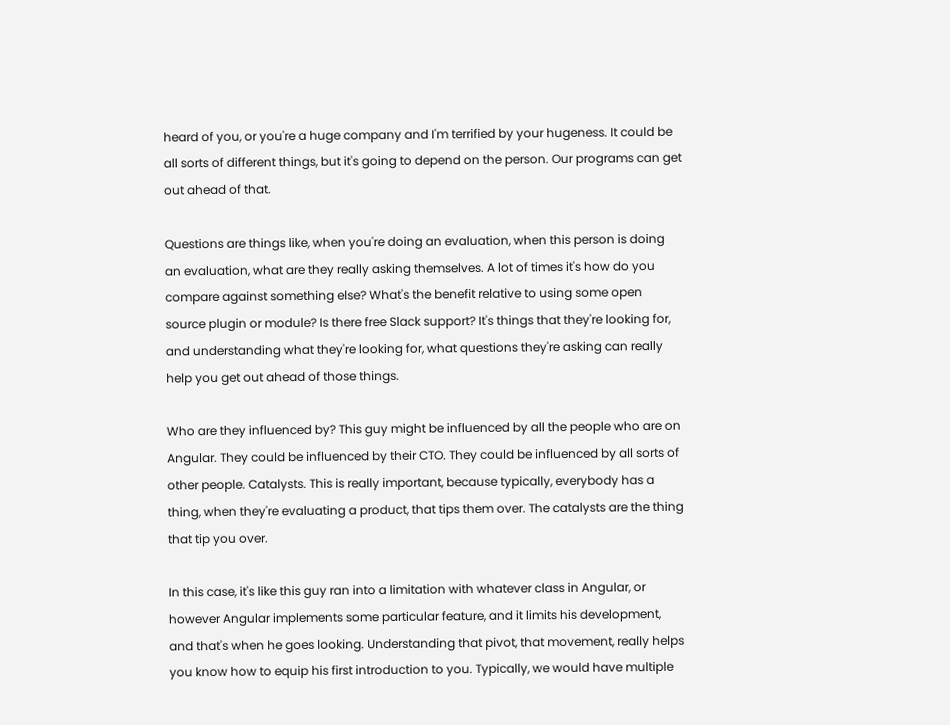heard of you, or you're a huge company and I'm terrified by your hugeness. It could be all sorts of different things, but it's going to depend on the person. Our programs can get out ahead of that.

Questions are things like, when you're doing an evaluation, when this person is doing an evaluation, what are they really asking themselves. A lot of times it's how do you compare against something else? What's the benefit relative to using some open source plugin or module? Is there free Slack support? It's things that they're looking for, and understanding what they're looking for, what questions they're asking can really help you get out ahead of those things.

Who are they influenced by? This guy might be influenced by all the people who are on Angular. They could be influenced by their CTO. They could be influenced by all sorts of other people. Catalysts. This is really important, because typically, everybody has a thing, when they're evaluating a product, that tips them over. The catalysts are the thing that tip you over.

In this case, it's like this guy ran into a limitation with whatever class in Angular, or however Angular implements some particular feature, and it limits his development, and that's when he goes looking. Understanding that pivot, that movement, really helps you know how to equip his first introduction to you. Typically, we would have multiple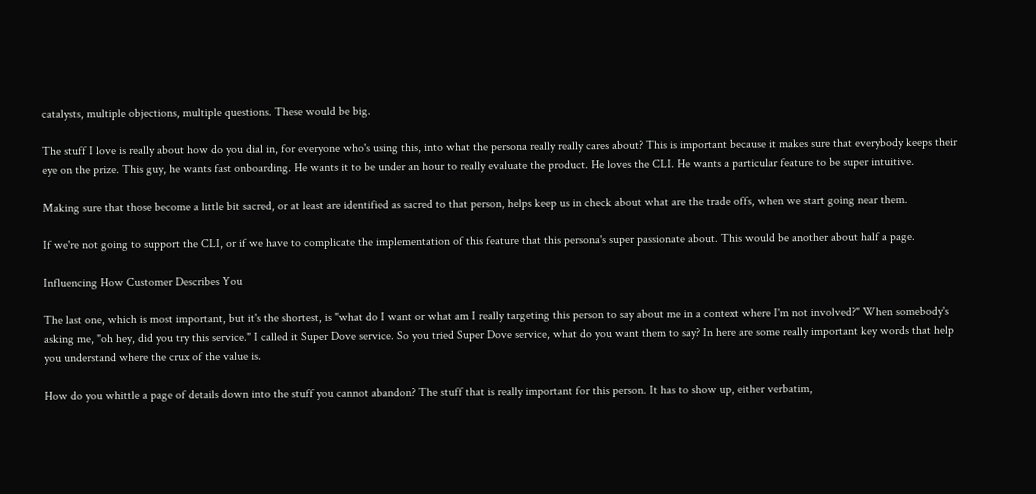catalysts, multiple objections, multiple questions. These would be big.

The stuff I love is really about how do you dial in, for everyone who's using this, into what the persona really really cares about? This is important because it makes sure that everybody keeps their eye on the prize. This guy, he wants fast onboarding. He wants it to be under an hour to really evaluate the product. He loves the CLI. He wants a particular feature to be super intuitive.

Making sure that those become a little bit sacred, or at least are identified as sacred to that person, helps keep us in check about what are the trade offs, when we start going near them.

If we're not going to support the CLI, or if we have to complicate the implementation of this feature that this persona's super passionate about. This would be another about half a page.

Influencing How Customer Describes You

The last one, which is most important, but it's the shortest, is "what do I want or what am I really targeting this person to say about me in a context where I'm not involved?" When somebody's asking me, "oh hey, did you try this service." I called it Super Dove service. So you tried Super Dove service, what do you want them to say? In here are some really important key words that help you understand where the crux of the value is.

How do you whittle a page of details down into the stuff you cannot abandon? The stuff that is really important for this person. It has to show up, either verbatim,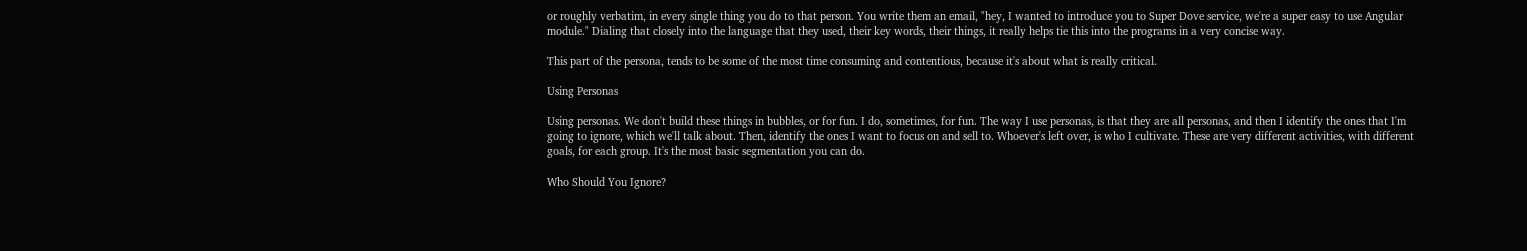or roughly verbatim, in every single thing you do to that person. You write them an email, "hey, I wanted to introduce you to Super Dove service, we're a super easy to use Angular module." Dialing that closely into the language that they used, their key words, their things, it really helps tie this into the programs in a very concise way.

This part of the persona, tends to be some of the most time consuming and contentious, because it's about what is really critical.

Using Personas

Using personas. We don't build these things in bubbles, or for fun. I do, sometimes, for fun. The way I use personas, is that they are all personas, and then I identify the ones that I'm going to ignore, which we'll talk about. Then, identify the ones I want to focus on and sell to. Whoever's left over, is who I cultivate. These are very different activities, with different goals, for each group. It's the most basic segmentation you can do.

Who Should You Ignore?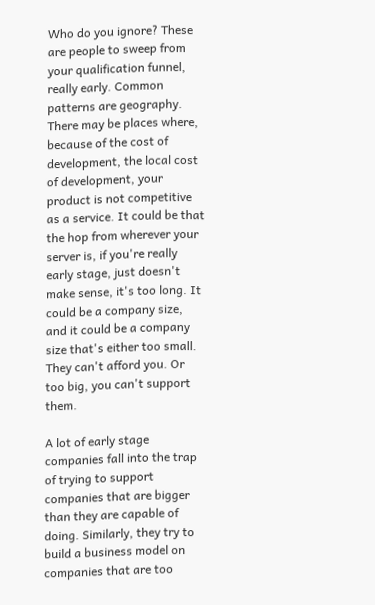Who do you ignore? These are people to sweep from your qualification funnel, really early. Common patterns are geography. There may be places where, because of the cost of development, the local cost of development, your product is not competitive as a service. It could be that the hop from wherever your server is, if you're really early stage, just doesn't make sense, it's too long. It could be a company size, and it could be a company size that's either too small. They can't afford you. Or too big, you can't support them.

A lot of early stage companies fall into the trap of trying to support companies that are bigger than they are capable of doing. Similarly, they try to build a business model on companies that are too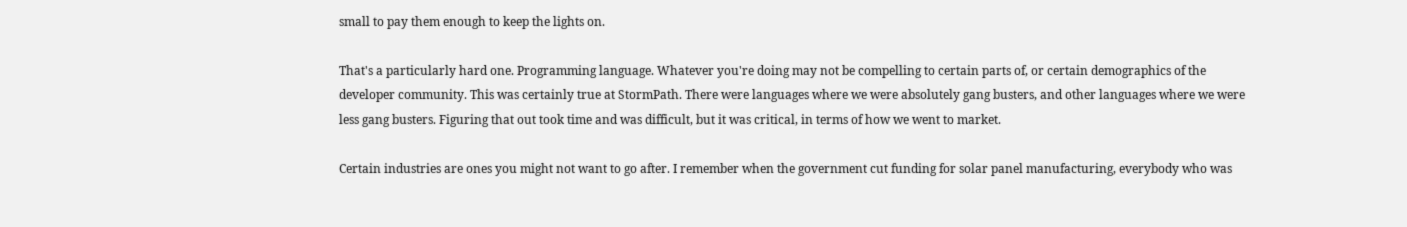small to pay them enough to keep the lights on.

That's a particularly hard one. Programming language. Whatever you're doing may not be compelling to certain parts of, or certain demographics of the developer community. This was certainly true at StormPath. There were languages where we were absolutely gang busters, and other languages where we were less gang busters. Figuring that out took time and was difficult, but it was critical, in terms of how we went to market.

Certain industries are ones you might not want to go after. I remember when the government cut funding for solar panel manufacturing, everybody who was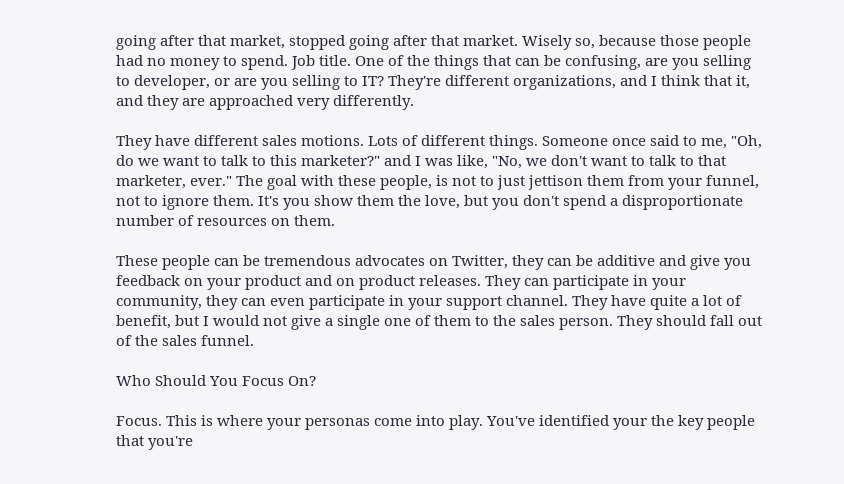going after that market, stopped going after that market. Wisely so, because those people had no money to spend. Job title. One of the things that can be confusing, are you selling to developer, or are you selling to IT? They're different organizations, and I think that it, and they are approached very differently.

They have different sales motions. Lots of different things. Someone once said to me, "Oh, do we want to talk to this marketer?" and I was like, "No, we don't want to talk to that marketer, ever." The goal with these people, is not to just jettison them from your funnel, not to ignore them. It's you show them the love, but you don't spend a disproportionate number of resources on them.

These people can be tremendous advocates on Twitter, they can be additive and give you feedback on your product and on product releases. They can participate in your community, they can even participate in your support channel. They have quite a lot of benefit, but I would not give a single one of them to the sales person. They should fall out of the sales funnel.

Who Should You Focus On?

Focus. This is where your personas come into play. You've identified your the key people that you're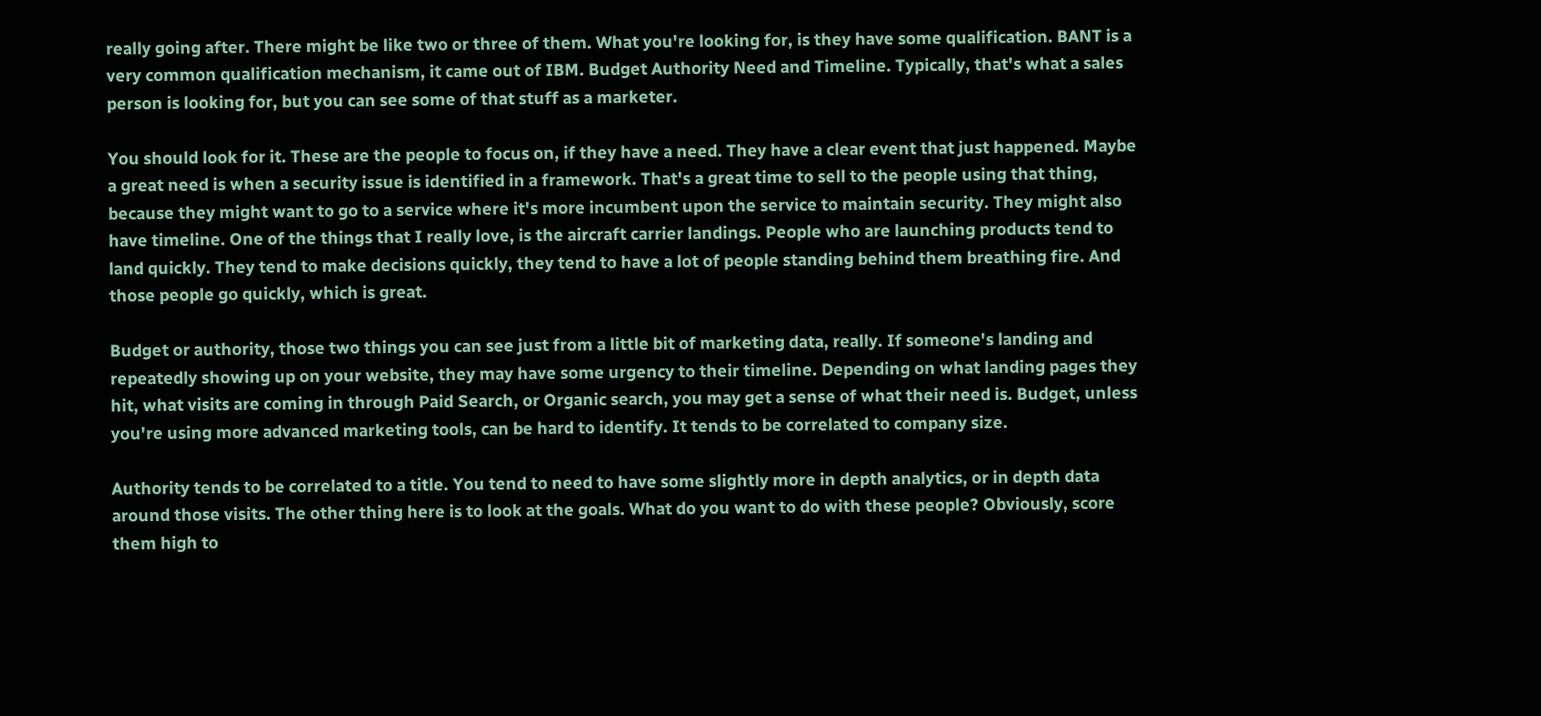really going after. There might be like two or three of them. What you're looking for, is they have some qualification. BANT is a very common qualification mechanism, it came out of IBM. Budget Authority Need and Timeline. Typically, that's what a sales person is looking for, but you can see some of that stuff as a marketer.

You should look for it. These are the people to focus on, if they have a need. They have a clear event that just happened. Maybe a great need is when a security issue is identified in a framework. That's a great time to sell to the people using that thing, because they might want to go to a service where it's more incumbent upon the service to maintain security. They might also have timeline. One of the things that I really love, is the aircraft carrier landings. People who are launching products tend to land quickly. They tend to make decisions quickly, they tend to have a lot of people standing behind them breathing fire. And those people go quickly, which is great.

Budget or authority, those two things you can see just from a little bit of marketing data, really. If someone's landing and repeatedly showing up on your website, they may have some urgency to their timeline. Depending on what landing pages they hit, what visits are coming in through Paid Search, or Organic search, you may get a sense of what their need is. Budget, unless you're using more advanced marketing tools, can be hard to identify. It tends to be correlated to company size.

Authority tends to be correlated to a title. You tend to need to have some slightly more in depth analytics, or in depth data around those visits. The other thing here is to look at the goals. What do you want to do with these people? Obviously, score them high to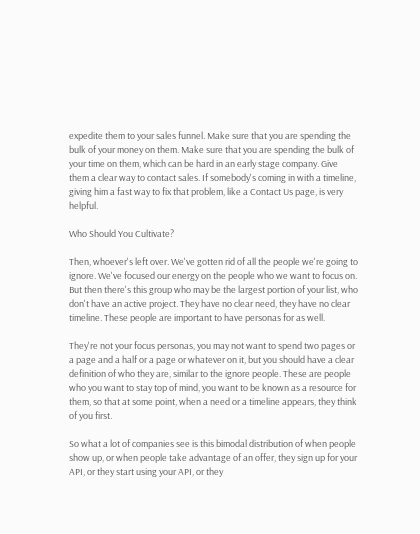expedite them to your sales funnel. Make sure that you are spending the bulk of your money on them. Make sure that you are spending the bulk of your time on them, which can be hard in an early stage company. Give them a clear way to contact sales. If somebody's coming in with a timeline, giving him a fast way to fix that problem, like a Contact Us page, is very helpful.

Who Should You Cultivate?

Then, whoever's left over. We've gotten rid of all the people we're going to ignore. We've focused our energy on the people who we want to focus on. But then there's this group who may be the largest portion of your list, who don't have an active project. They have no clear need, they have no clear timeline. These people are important to have personas for as well.

They're not your focus personas, you may not want to spend two pages or a page and a half or a page or whatever on it, but you should have a clear definition of who they are, similar to the ignore people. These are people who you want to stay top of mind, you want to be known as a resource for them, so that at some point, when a need or a timeline appears, they think of you first.

So what a lot of companies see is this bimodal distribution of when people show up, or when people take advantage of an offer, they sign up for your API, or they start using your API, or they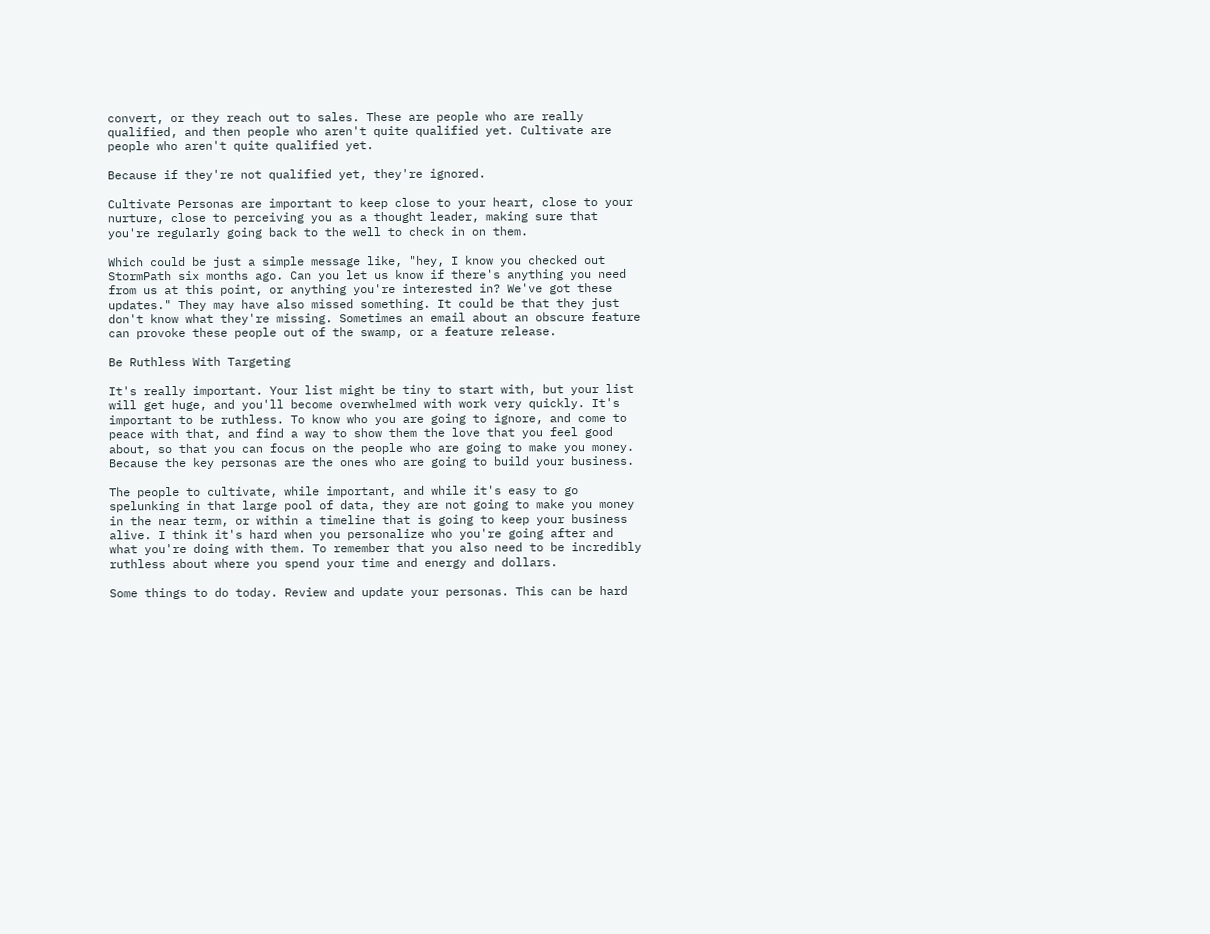convert, or they reach out to sales. These are people who are really qualified, and then people who aren't quite qualified yet. Cultivate are people who aren't quite qualified yet.

Because if they're not qualified yet, they're ignored.

Cultivate Personas are important to keep close to your heart, close to your nurture, close to perceiving you as a thought leader, making sure that you're regularly going back to the well to check in on them.

Which could be just a simple message like, "hey, I know you checked out StormPath six months ago. Can you let us know if there's anything you need from us at this point, or anything you're interested in? We've got these updates." They may have also missed something. It could be that they just don't know what they're missing. Sometimes an email about an obscure feature can provoke these people out of the swamp, or a feature release.

Be Ruthless With Targeting

It's really important. Your list might be tiny to start with, but your list will get huge, and you'll become overwhelmed with work very quickly. It's important to be ruthless. To know who you are going to ignore, and come to peace with that, and find a way to show them the love that you feel good about, so that you can focus on the people who are going to make you money. Because the key personas are the ones who are going to build your business.

The people to cultivate, while important, and while it's easy to go spelunking in that large pool of data, they are not going to make you money in the near term, or within a timeline that is going to keep your business alive. I think it's hard when you personalize who you're going after and what you're doing with them. To remember that you also need to be incredibly ruthless about where you spend your time and energy and dollars.

Some things to do today. Review and update your personas. This can be hard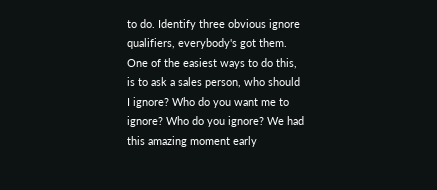to do. Identify three obvious ignore qualifiers, everybody's got them. One of the easiest ways to do this, is to ask a sales person, who should I ignore? Who do you want me to ignore? Who do you ignore? We had this amazing moment early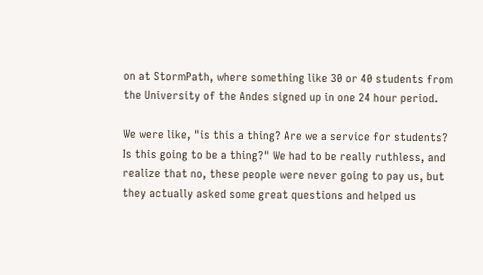on at StormPath, where something like 30 or 40 students from the University of the Andes signed up in one 24 hour period.

We were like, "is this a thing? Are we a service for students? Is this going to be a thing?" We had to be really ruthless, and realize that no, these people were never going to pay us, but they actually asked some great questions and helped us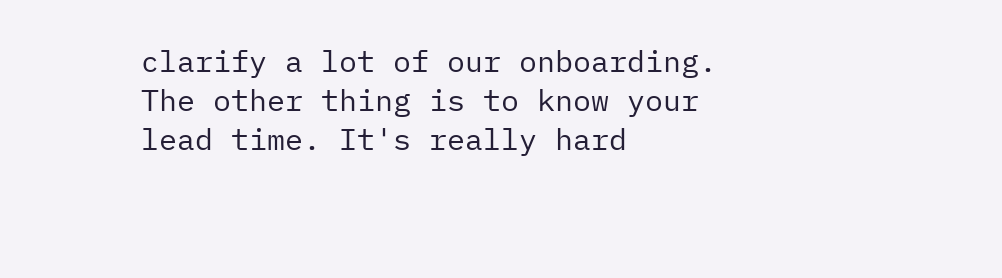clarify a lot of our onboarding. The other thing is to know your lead time. It's really hard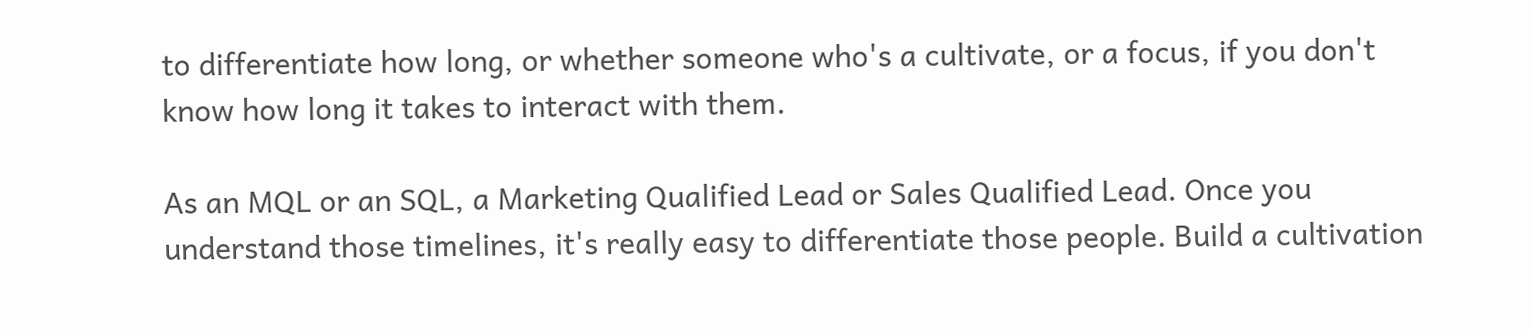to differentiate how long, or whether someone who's a cultivate, or a focus, if you don't know how long it takes to interact with them.

As an MQL or an SQL, a Marketing Qualified Lead or Sales Qualified Lead. Once you understand those timelines, it's really easy to differentiate those people. Build a cultivation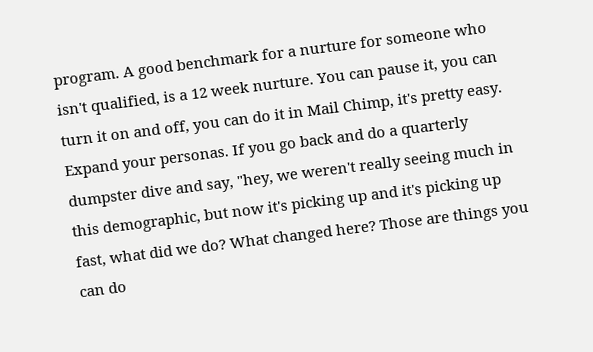program. A good benchmark for a nurture for someone who isn't qualified, is a 12 week nurture. You can pause it, you can turn it on and off, you can do it in Mail Chimp, it's pretty easy. Expand your personas. If you go back and do a quarterly dumpster dive and say, "hey, we weren't really seeing much in this demographic, but now it's picking up and it's picking up fast, what did we do? What changed here? Those are things you can do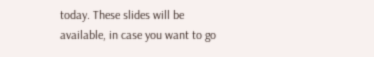today. These slides will be available, in case you want to go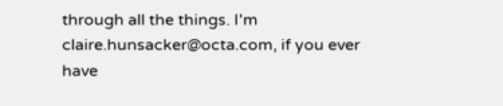through all the things. I'm claire.hunsacker@octa.com, if you ever have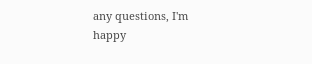any questions, I'm happy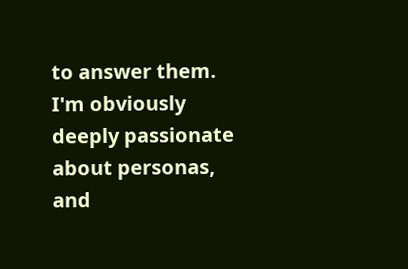to answer them. I'm obviously deeply passionate about personas, and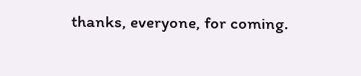thanks, everyone, for coming.